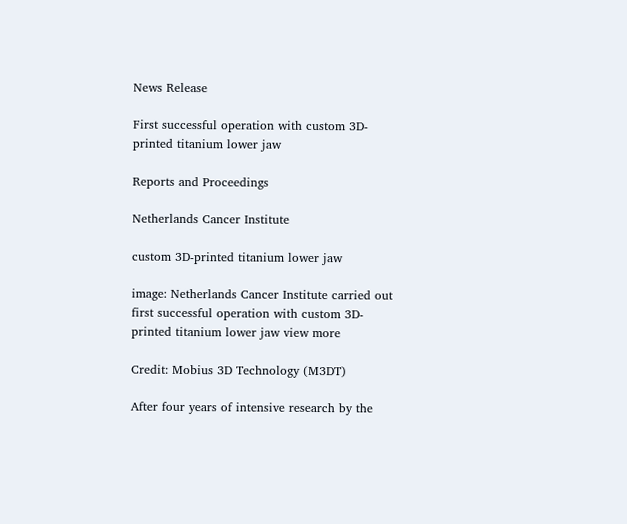News Release

First successful operation with custom 3D-printed titanium lower jaw

Reports and Proceedings

Netherlands Cancer Institute

custom 3D-printed titanium lower jaw

image: Netherlands Cancer Institute carried out first successful operation with custom 3D-printed titanium lower jaw view more

Credit: Mobius 3D Technology (M3DT)

After four years of intensive research by the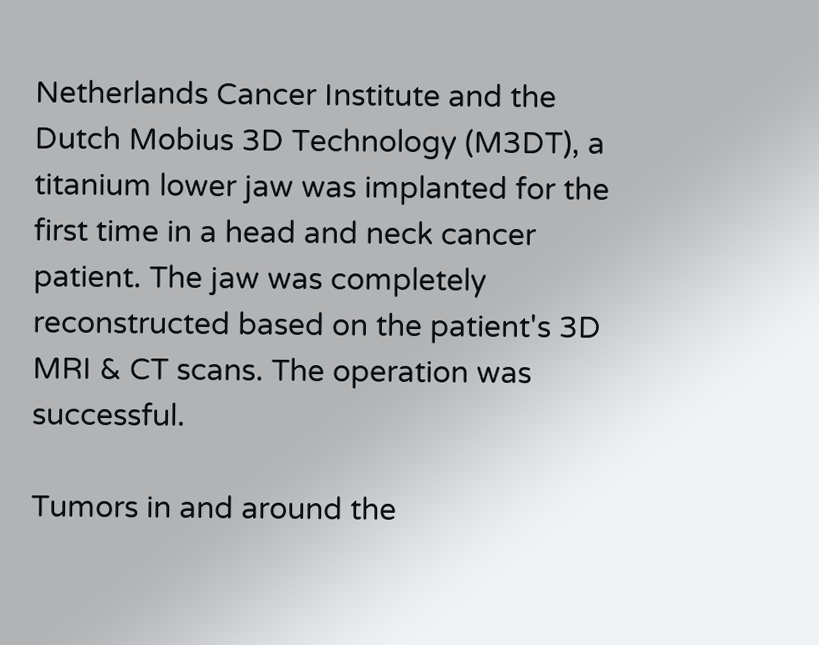Netherlands Cancer Institute and the Dutch Mobius 3D Technology (M3DT), a titanium lower jaw was implanted for the first time in a head and neck cancer patient. The jaw was completely reconstructed based on the patient's 3D MRI & CT scans. The operation was successful.

Tumors in and around the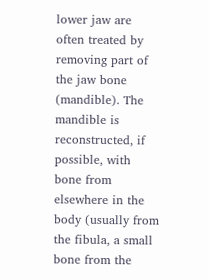lower jaw are often treated by removing part of the jaw bone (mandible). The mandible is reconstructed, if possible, with bone from elsewhere in the body (usually from the fibula, a small bone from the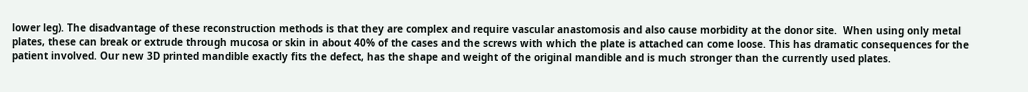lower leg). The disadvantage of these reconstruction methods is that they are complex and require vascular anastomosis and also cause morbidity at the donor site.  When using only metal plates, these can break or extrude through mucosa or skin in about 40% of the cases and the screws with which the plate is attached can come loose. This has dramatic consequences for the patient involved. Our new 3D printed mandible exactly fits the defect, has the shape and weight of the original mandible and is much stronger than the currently used plates.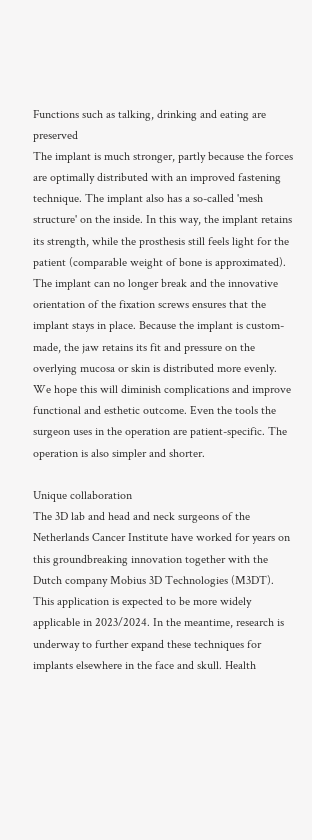Functions such as talking, drinking and eating are preserved
The implant is much stronger, partly because the forces are optimally distributed with an improved fastening technique. The implant also has a so-called 'mesh structure' on the inside. In this way, the implant retains its strength, while the prosthesis still feels light for the patient (comparable weight of bone is approximated). The implant can no longer break and the innovative orientation of the fixation screws ensures that the implant stays in place. Because the implant is custom-made, the jaw retains its fit and pressure on the overlying mucosa or skin is distributed more evenly. We hope this will diminish complications and improve functional and esthetic outcome. Even the tools the surgeon uses in the operation are patient-specific. The operation is also simpler and shorter.

Unique collaboration
The 3D lab and head and neck surgeons of the Netherlands Cancer Institute have worked for years on this groundbreaking innovation together with the Dutch company Mobius 3D Technologies (M3DT). This application is expected to be more widely applicable in 2023/2024. In the meantime, research is underway to further expand these techniques for implants elsewhere in the face and skull. Health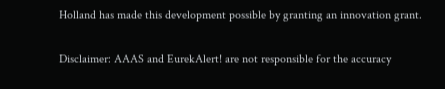Holland has made this development possible by granting an innovation grant.

Disclaimer: AAAS and EurekAlert! are not responsible for the accuracy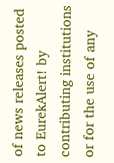of news releases posted to EurekAlert! by contributing institutions or for the use of any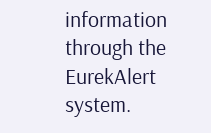information through the EurekAlert system.